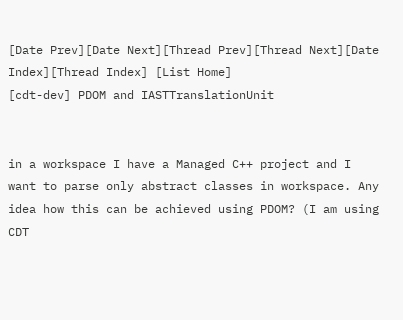[Date Prev][Date Next][Thread Prev][Thread Next][Date Index][Thread Index] [List Home]
[cdt-dev] PDOM and IASTTranslationUnit


in a workspace I have a Managed C++ project and I want to parse only abstract classes in workspace. Any idea how this can be achieved using PDOM? (I am using CDT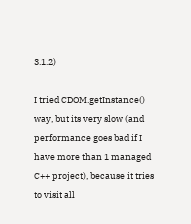3.1.2)

I tried CDOM.getInstance() way, but its very slow (and performance goes bad if I have more than 1 managed C++ project), because it tries to visit all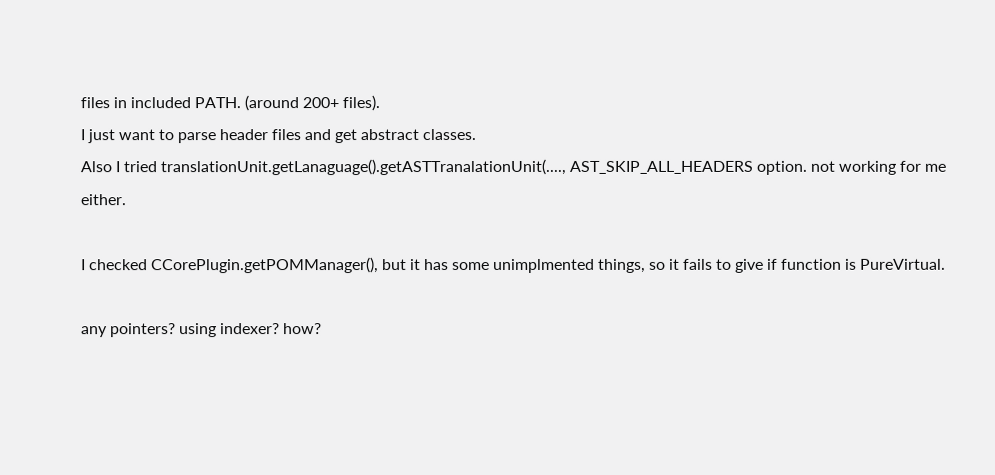files in included PATH. (around 200+ files).
I just want to parse header files and get abstract classes.
Also I tried translationUnit.getLanaguage().getASTTranalationUnit(...., AST_SKIP_ALL_HEADERS option. not working for me either.

I checked CCorePlugin.getPOMManager(), but it has some unimplmented things, so it fails to give if function is PureVirtual.

any pointers? using indexer? how?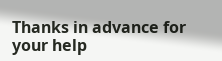Thanks in advance for your help